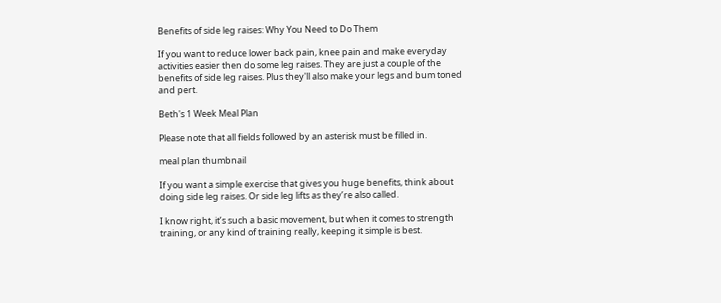Benefits of side leg raises: Why You Need to Do Them

If you want to reduce lower back pain, knee pain and make everyday activities easier then do some leg raises. They are just a couple of the benefits of side leg raises. Plus they'll also make your legs and bum toned and pert.

Beth's 1 Week Meal Plan

Please note that all fields followed by an asterisk must be filled in.

meal plan thumbnail

If you want a simple exercise that gives you huge benefits, think about doing side leg raises. Or side leg lifts as they’re also called.

I know right, it’s such a basic movement, but when it comes to strength training, or any kind of training really, keeping it simple is best.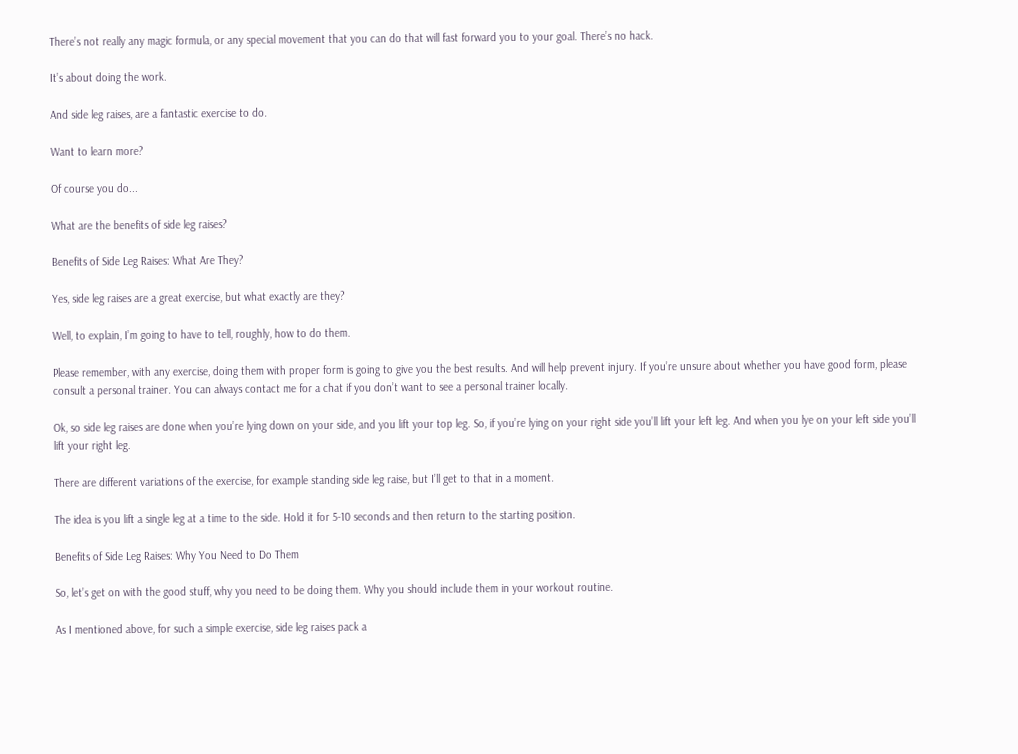There’s not really any magic formula, or any special movement that you can do that will fast forward you to your goal. There’s no hack.

It’s about doing the work.

And side leg raises, are a fantastic exercise to do.

Want to learn more?

Of course you do...

What are the benefits of side leg raises?

Benefits of Side Leg Raises: What Are They?

Yes, side leg raises are a great exercise, but what exactly are they?

Well, to explain, I’m going to have to tell, roughly, how to do them.

Please remember, with any exercise, doing them with proper form is going to give you the best results. And will help prevent injury. If you’re unsure about whether you have good form, please consult a personal trainer. You can always contact me for a chat if you don’t want to see a personal trainer locally.

Ok, so side leg raises are done when you’re lying down on your side, and you lift your top leg. So, if you’re lying on your right side you’ll lift your left leg. And when you lye on your left side you’ll lift your right leg.

There are different variations of the exercise, for example standing side leg raise, but I’ll get to that in a moment.

The idea is you lift a single leg at a time to the side. Hold it for 5-10 seconds and then return to the starting position.

Benefits of Side Leg Raises: Why You Need to Do Them

So, let’s get on with the good stuff, why you need to be doing them. Why you should include them in your workout routine.

As I mentioned above, for such a simple exercise, side leg raises pack a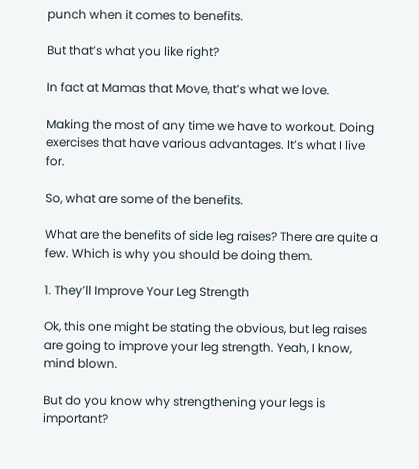punch when it comes to benefits.

But that’s what you like right?

In fact at Mamas that Move, that’s what we love.

Making the most of any time we have to workout. Doing exercises that have various advantages. It’s what I live for.

So, what are some of the benefits.

What are the benefits of side leg raises? There are quite a few. Which is why you should be doing them.

1. They’ll Improve Your Leg Strength

Ok, this one might be stating the obvious, but leg raises are going to improve your leg strength. Yeah, I know, mind blown.

But do you know why strengthening your legs is important?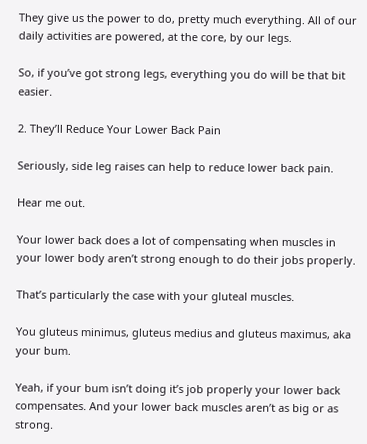They give us the power to do, pretty much everything. All of our daily activities are powered, at the core, by our legs.

So, if you’ve got strong legs, everything you do will be that bit easier.

2. They’ll Reduce Your Lower Back Pain

Seriously, side leg raises can help to reduce lower back pain.

Hear me out.

Your lower back does a lot of compensating when muscles in your lower body aren’t strong enough to do their jobs properly.

That’s particularly the case with your gluteal muscles.

You gluteus minimus, gluteus medius and gluteus maximus, aka your bum.

Yeah, if your bum isn’t doing it’s job properly your lower back compensates. And your lower back muscles aren’t as big or as strong.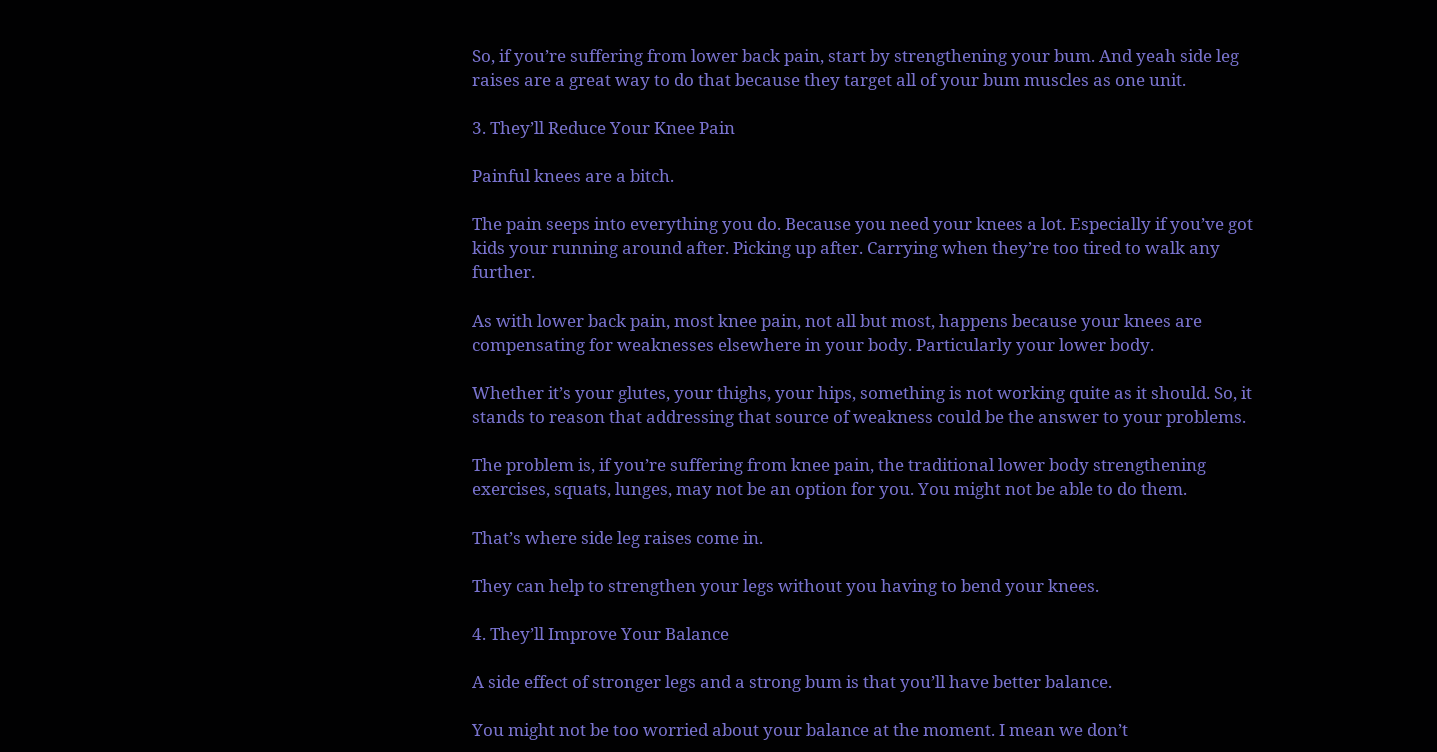So, if you’re suffering from lower back pain, start by strengthening your bum. And yeah side leg raises are a great way to do that because they target all of your bum muscles as one unit.

3. They’ll Reduce Your Knee Pain

Painful knees are a bitch.

The pain seeps into everything you do. Because you need your knees a lot. Especially if you’ve got kids your running around after. Picking up after. Carrying when they’re too tired to walk any further.

As with lower back pain, most knee pain, not all but most, happens because your knees are compensating for weaknesses elsewhere in your body. Particularly your lower body.

Whether it’s your glutes, your thighs, your hips, something is not working quite as it should. So, it stands to reason that addressing that source of weakness could be the answer to your problems.

The problem is, if you’re suffering from knee pain, the traditional lower body strengthening exercises, squats, lunges, may not be an option for you. You might not be able to do them.

That’s where side leg raises come in.

They can help to strengthen your legs without you having to bend your knees.

4. They’ll Improve Your Balance

A side effect of stronger legs and a strong bum is that you’ll have better balance.

You might not be too worried about your balance at the moment. I mean we don’t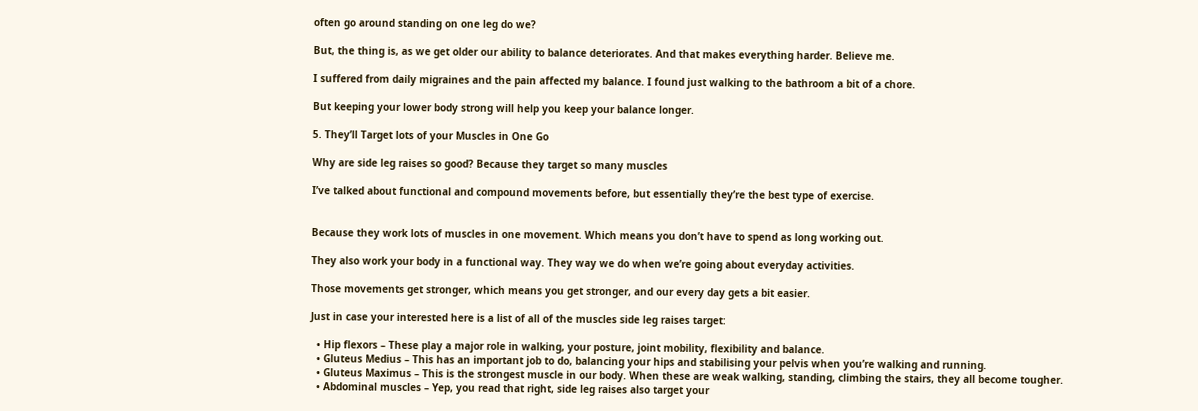often go around standing on one leg do we?

But, the thing is, as we get older our ability to balance deteriorates. And that makes everything harder. Believe me.

I suffered from daily migraines and the pain affected my balance. I found just walking to the bathroom a bit of a chore.

But keeping your lower body strong will help you keep your balance longer.

5. They’ll Target lots of your Muscles in One Go

Why are side leg raises so good? Because they target so many muscles

I’ve talked about functional and compound movements before, but essentially they’re the best type of exercise.


Because they work lots of muscles in one movement. Which means you don’t have to spend as long working out.

They also work your body in a functional way. They way we do when we’re going about everyday activities.

Those movements get stronger, which means you get stronger, and our every day gets a bit easier.

Just in case your interested here is a list of all of the muscles side leg raises target:

  • Hip flexors – These play a major role in walking, your posture, joint mobility, flexibility and balance.
  • Gluteus Medius – This has an important job to do, balancing your hips and stabilising your pelvis when you’re walking and running.
  • Gluteus Maximus – This is the strongest muscle in our body. When these are weak walking, standing, climbing the stairs, they all become tougher.
  • Abdominal muscles – Yep, you read that right, side leg raises also target your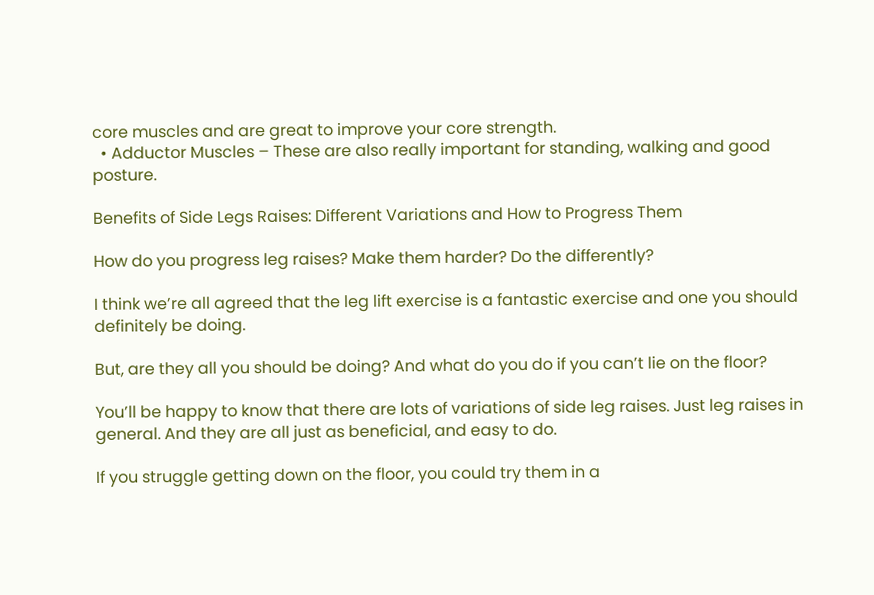core muscles and are great to improve your core strength.
  • Adductor Muscles – These are also really important for standing, walking and good posture.

Benefits of Side Legs Raises: Different Variations and How to Progress Them

How do you progress leg raises? Make them harder? Do the differently?

I think we’re all agreed that the leg lift exercise is a fantastic exercise and one you should definitely be doing.

But, are they all you should be doing? And what do you do if you can’t lie on the floor?

You’ll be happy to know that there are lots of variations of side leg raises. Just leg raises in general. And they are all just as beneficial, and easy to do.

If you struggle getting down on the floor, you could try them in a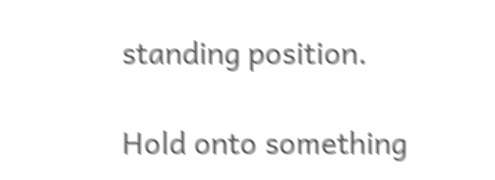standing position.

Hold onto something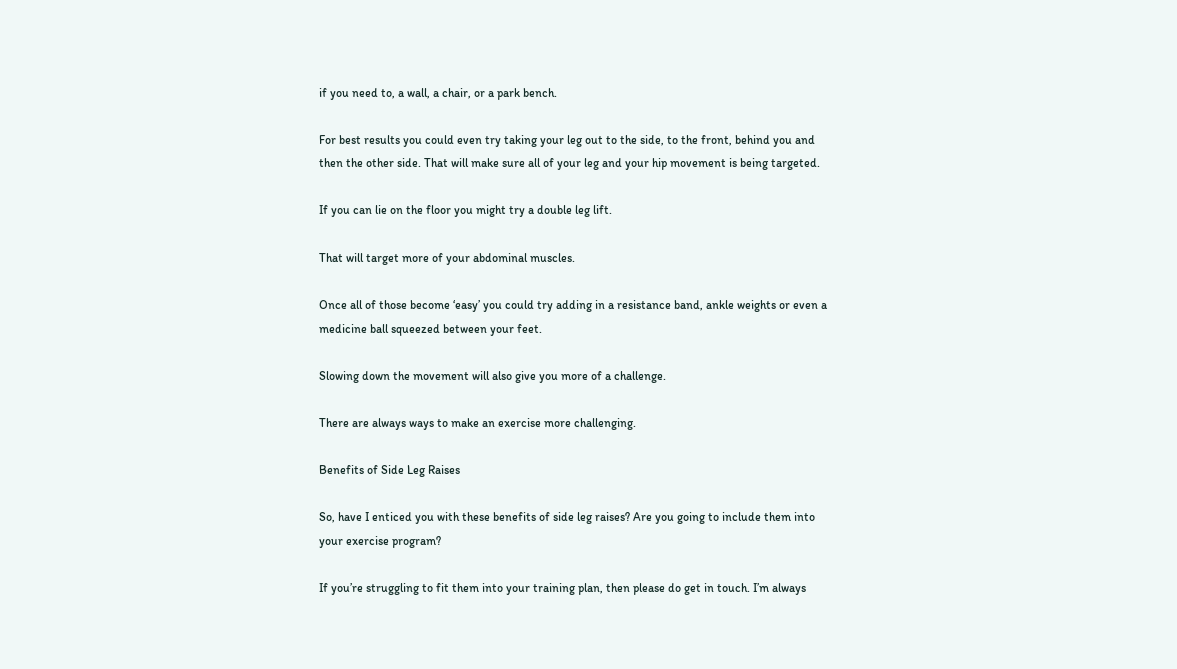if you need to, a wall, a chair, or a park bench.

For best results you could even try taking your leg out to the side, to the front, behind you and then the other side. That will make sure all of your leg and your hip movement is being targeted.

If you can lie on the floor you might try a double leg lift.

That will target more of your abdominal muscles.

Once all of those become ‘easy’ you could try adding in a resistance band, ankle weights or even a medicine ball squeezed between your feet.

Slowing down the movement will also give you more of a challenge.

There are always ways to make an exercise more challenging.

Benefits of Side Leg Raises

So, have I enticed you with these benefits of side leg raises? Are you going to include them into your exercise program?

If you’re struggling to fit them into your training plan, then please do get in touch. I’m always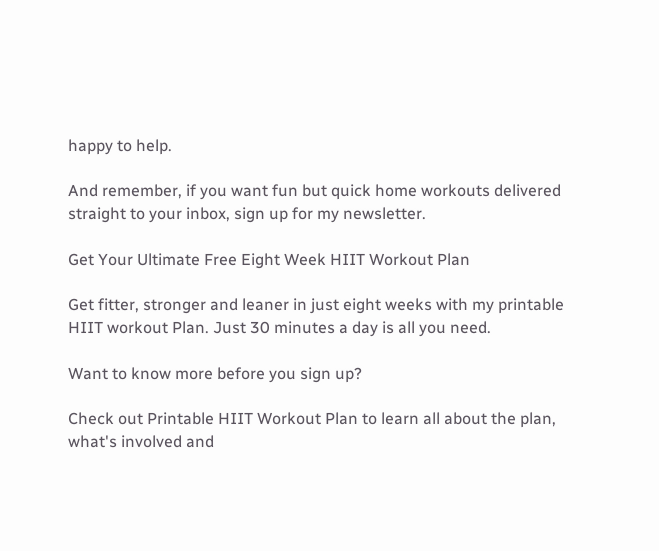happy to help.

And remember, if you want fun but quick home workouts delivered straight to your inbox, sign up for my newsletter.

Get Your Ultimate Free Eight Week HIIT Workout Plan

Get fitter, stronger and leaner in just eight weeks with my printable HIIT workout Plan. Just 30 minutes a day is all you need.

Want to know more before you sign up?

Check out Printable HIIT Workout Plan to learn all about the plan, what's involved and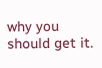why you should get it.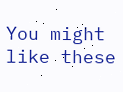You might like these